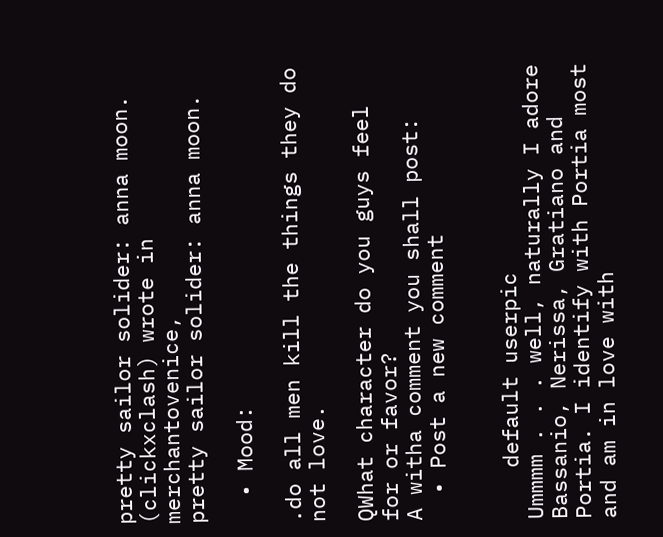pretty sailor solider: anna moon. (clickxclash) wrote in merchantovenice,
pretty sailor solider: anna moon.

  • Mood:

.do all men kill the things they do not love.

QWhat character do you guys feel for or favor?
A witha comment you shall post:
  • Post a new comment


    default userpic
Ummmm . . . well, naturally I adore Bassanio, Nerissa, Gratiano and Portia. I identify with Portia most and am in love with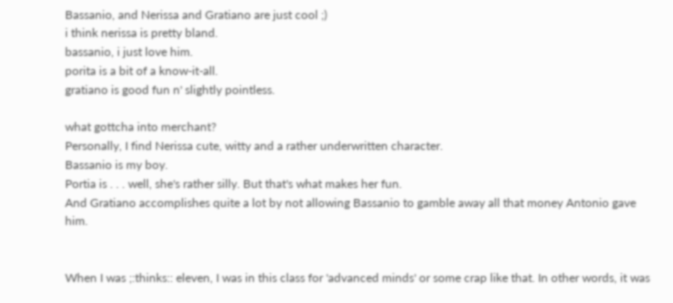Bassanio, and Nerissa and Gratiano are just cool ;)
i think nerissa is pretty bland.
bassanio, i just love him.
porita is a bit of a know-it-all.
gratiano is good fun n' slightly pointless.

what gottcha into merchant?
Personally, I find Nerissa cute, witty and a rather underwritten character.
Bassanio is my boy.
Portia is . . . well, she's rather silly. But that's what makes her fun.
And Gratiano accomplishes quite a lot by not allowing Bassanio to gamble away all that money Antonio gave him.


When I was ;:thinks:: eleven, I was in this class for 'advanced minds' or some crap like that. In other words, it was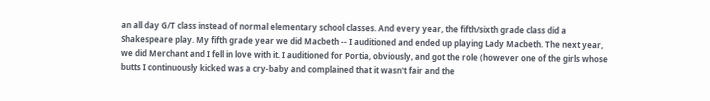an all day G/T class instead of normal elementary school classes. And every year, the fifth/sixth grade class did a Shakespeare play. My fifth grade year we did Macbeth -- I auditioned and ended up playing Lady Macbeth. The next year, we did Merchant and I fell in love with it. I auditioned for Portia, obviously, and got the role (however one of the girls whose butts I continuously kicked was a cry-baby and complained that it wasn't fair and the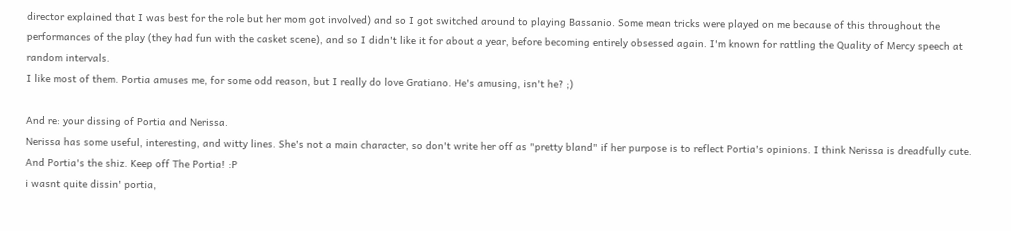director explained that I was best for the role but her mom got involved) and so I got switched around to playing Bassanio. Some mean tricks were played on me because of this throughout the performances of the play (they had fun with the casket scene), and so I didn't like it for about a year, before becoming entirely obsessed again. I'm known for rattling the Quality of Mercy speech at random intervals.
I like most of them. Portia amuses me, for some odd reason, but I really do love Gratiano. He's amusing, isn't he? ;)

And re: your dissing of Portia and Nerissa.
Nerissa has some useful, interesting, and witty lines. She's not a main character, so don't write her off as "pretty bland" if her purpose is to reflect Portia's opinions. I think Nerissa is dreadfully cute.
And Portia's the shiz. Keep off The Portia! :P
i wasnt quite dissin' portia,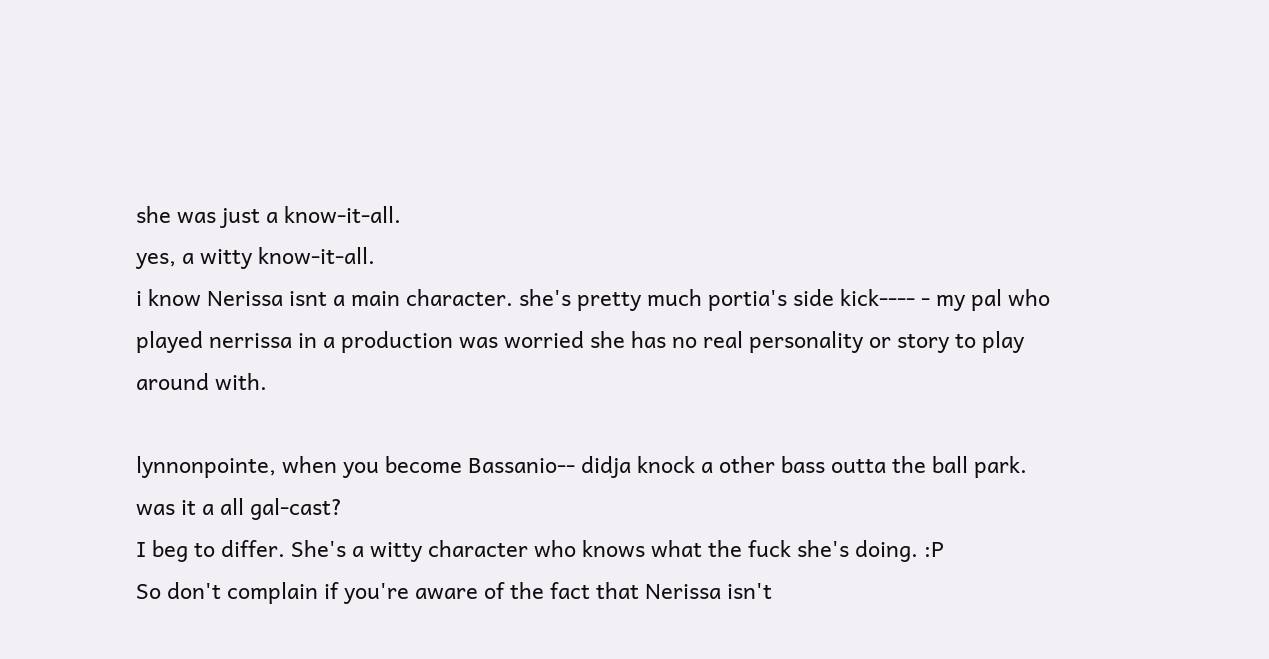she was just a know-it-all.
yes, a witty know-it-all.
i know Nerissa isnt a main character. she's pretty much portia's side kick---- - my pal who played nerrissa in a production was worried she has no real personality or story to play around with.

lynnonpointe, when you become Bassanio-- didja knock a other bass outta the ball park.
was it a all gal-cast?
I beg to differ. She's a witty character who knows what the fuck she's doing. :P
So don't complain if you're aware of the fact that Nerissa isn't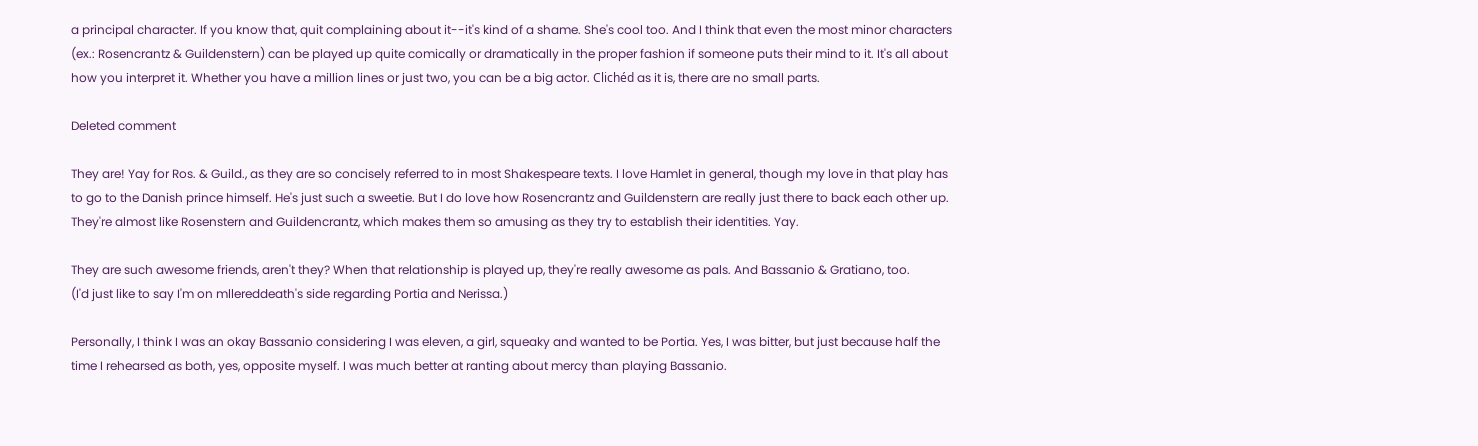a principal character. If you know that, quit complaining about it--it's kind of a shame. She's cool too. And I think that even the most minor characters (ex.: Rosencrantz & Guildenstern) can be played up quite comically or dramatically in the proper fashion if someone puts their mind to it. It's all about how you interpret it. Whether you have a million lines or just two, you can be a big actor. Clichéd as it is, there are no small parts.

Deleted comment

They are! Yay for Ros. & Guild., as they are so concisely referred to in most Shakespeare texts. I love Hamlet in general, though my love in that play has to go to the Danish prince himself. He's just such a sweetie. But I do love how Rosencrantz and Guildenstern are really just there to back each other up. They're almost like Rosenstern and Guildencrantz, which makes them so amusing as they try to establish their identities. Yay.

They are such awesome friends, aren't they? When that relationship is played up, they're really awesome as pals. And Bassanio & Gratiano, too.
(I'd just like to say I'm on mllereddeath's side regarding Portia and Nerissa.)

Personally, I think I was an okay Bassanio considering I was eleven, a girl, squeaky and wanted to be Portia. Yes, I was bitter, but just because half the time I rehearsed as both, yes, opposite myself. I was much better at ranting about mercy than playing Bassanio.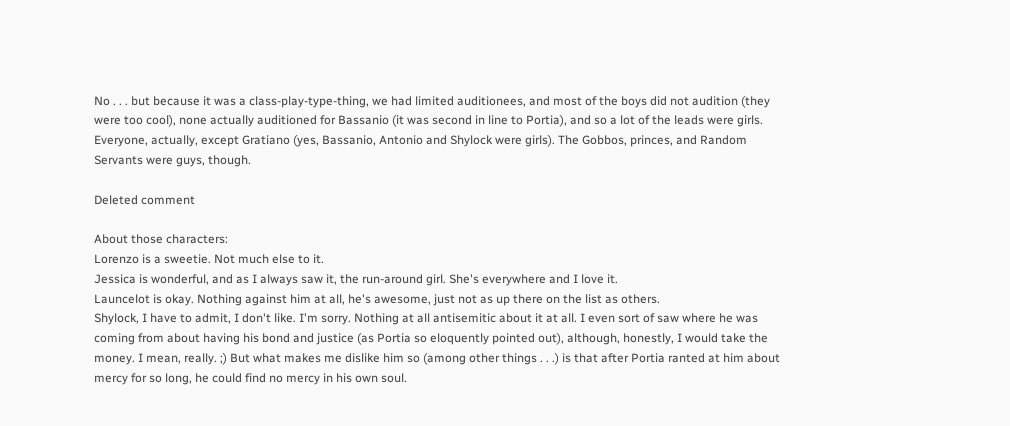No . . . but because it was a class-play-type-thing, we had limited auditionees, and most of the boys did not audition (they were too cool), none actually auditioned for Bassanio (it was second in line to Portia), and so a lot of the leads were girls. Everyone, actually, except Gratiano (yes, Bassanio, Antonio and Shylock were girls). The Gobbos, princes, and Random Servants were guys, though.

Deleted comment

About those characters:
Lorenzo is a sweetie. Not much else to it.
Jessica is wonderful, and as I always saw it, the run-around girl. She's everywhere and I love it.
Launcelot is okay. Nothing against him at all, he's awesome, just not as up there on the list as others.
Shylock, I have to admit, I don't like. I'm sorry. Nothing at all antisemitic about it at all. I even sort of saw where he was coming from about having his bond and justice (as Portia so eloquently pointed out), although, honestly, I would take the money. I mean, really. ;) But what makes me dislike him so (among other things . . .) is that after Portia ranted at him about mercy for so long, he could find no mercy in his own soul.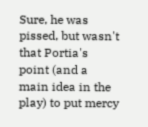Sure, he was pissed, but wasn't that Portia's point (and a main idea in the play) to put mercy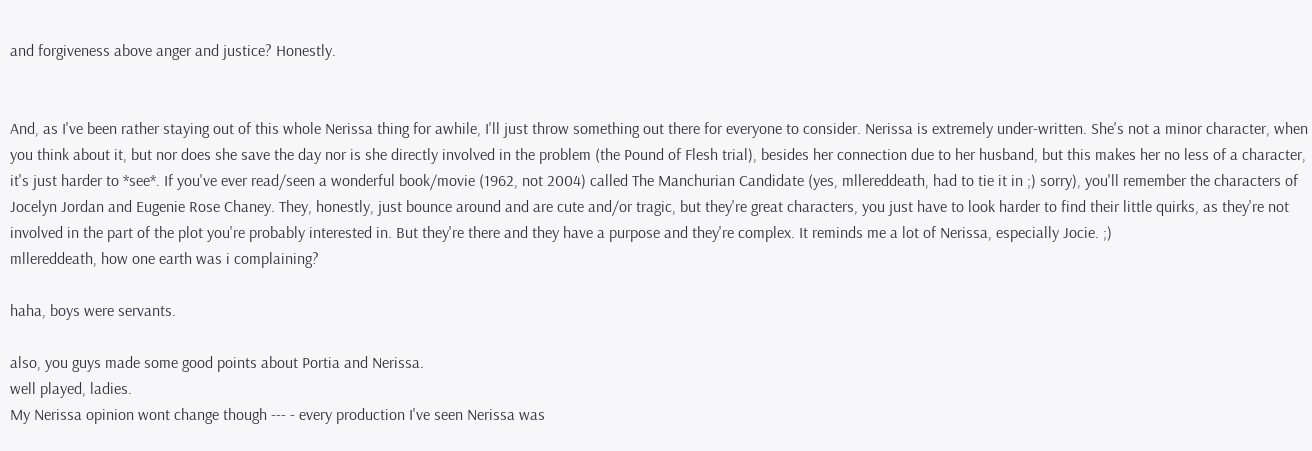and forgiveness above anger and justice? Honestly.


And, as I've been rather staying out of this whole Nerissa thing for awhile, I'll just throw something out there for everyone to consider. Nerissa is extremely under-written. She's not a minor character, when you think about it, but nor does she save the day nor is she directly involved in the problem (the Pound of Flesh trial), besides her connection due to her husband, but this makes her no less of a character, it's just harder to *see*. If you've ever read/seen a wonderful book/movie (1962, not 2004) called The Manchurian Candidate (yes, mllereddeath, had to tie it in ;) sorry), you'll remember the characters of Jocelyn Jordan and Eugenie Rose Chaney. They, honestly, just bounce around and are cute and/or tragic, but they're great characters, you just have to look harder to find their little quirks, as they're not involved in the part of the plot you're probably interested in. But they're there and they have a purpose and they're complex. It reminds me a lot of Nerissa, especially Jocie. ;)
mllereddeath, how one earth was i complaining?

haha, boys were servants.

also, you guys made some good points about Portia and Nerissa.
well played, ladies.
My Nerissa opinion wont change though --- - every production I've seen Nerissa was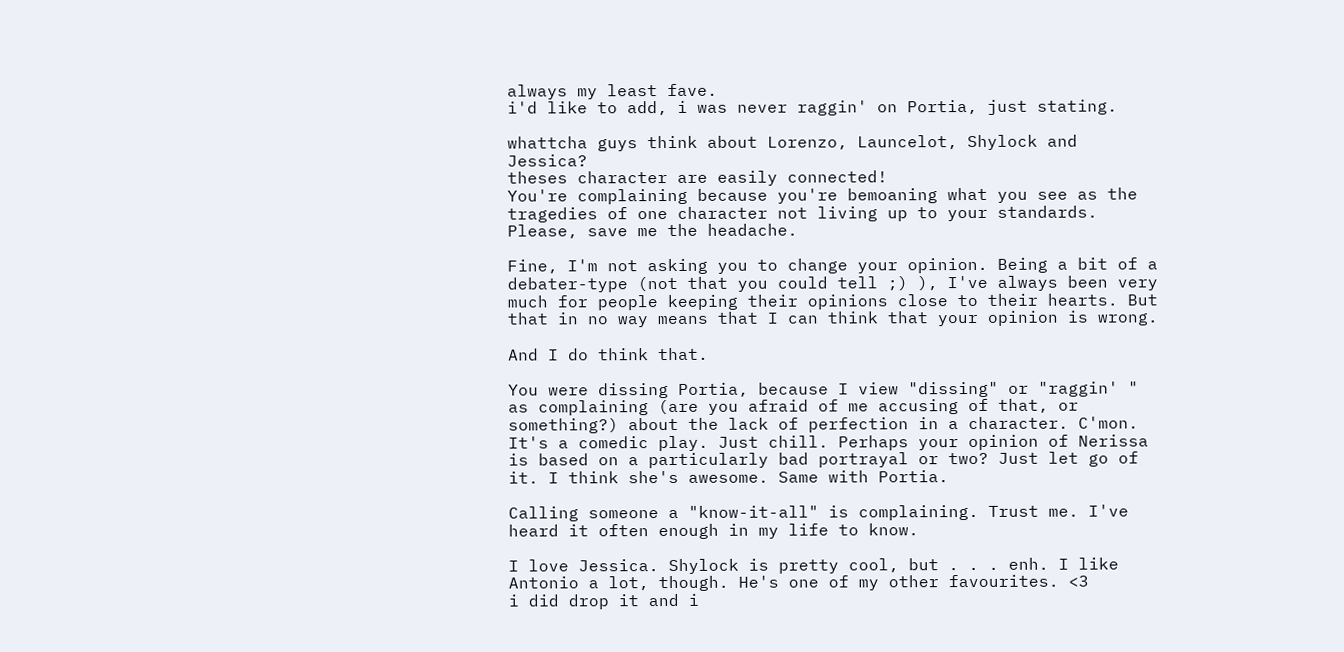always my least fave.
i'd like to add, i was never raggin' on Portia, just stating.

whattcha guys think about Lorenzo, Launcelot, Shylock and Jessica?
theses character are easily connected!
You're complaining because you're bemoaning what you see as the tragedies of one character not living up to your standards. Please, save me the headache.

Fine, I'm not asking you to change your opinion. Being a bit of a debater-type (not that you could tell ;) ), I've always been very much for people keeping their opinions close to their hearts. But that in no way means that I can think that your opinion is wrong.

And I do think that.

You were dissing Portia, because I view "dissing" or "raggin' " as complaining (are you afraid of me accusing of that, or something?) about the lack of perfection in a character. C'mon. It's a comedic play. Just chill. Perhaps your opinion of Nerissa is based on a particularly bad portrayal or two? Just let go of it. I think she's awesome. Same with Portia.

Calling someone a "know-it-all" is complaining. Trust me. I've heard it often enough in my life to know.

I love Jessica. Shylock is pretty cool, but . . . enh. I like Antonio a lot, though. He's one of my other favourites. <3
i did drop it and i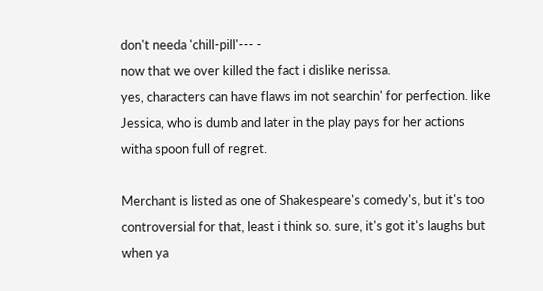don't needa 'chill-pill'--- -
now that we over killed the fact i dislike nerissa.
yes, characters can have flaws im not searchin' for perfection. like Jessica, who is dumb and later in the play pays for her actions witha spoon full of regret.

Merchant is listed as one of Shakespeare's comedy's, but it's too controversial for that, least i think so. sure, it's got it's laughs but when ya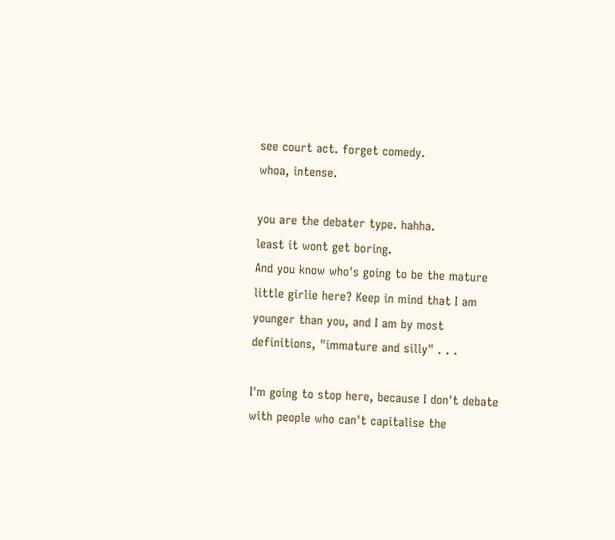see court act. forget comedy.
whoa, intense.

you are the debater type. hahha.
least it wont get boring.
And you know who's going to be the mature little girlie here? Keep in mind that I am younger than you, and I am by most definitions, "immature and silly" . . .

I'm going to stop here, because I don't debate with people who can't capitalise the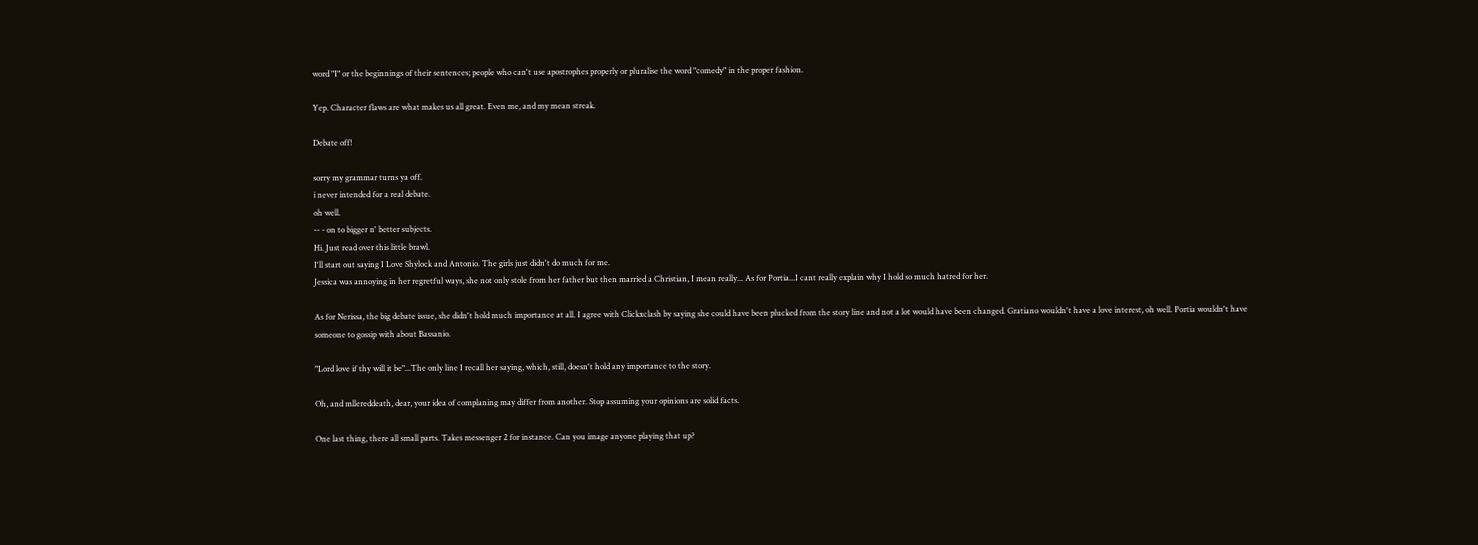word "I" or the beginnings of their sentences; people who can't use apostrophes properly or pluralise the word "comedy" in the proper fashion.

Yep. Character flaws are what makes us all great. Even me, and my mean streak.

Debate off!

sorry my grammar turns ya off.
i never intended for a real debate.
oh well.
-- - on to bigger n' better subjects.
Hi. Just read over this little brawl.
I'll start out saying I Love Shylock and Antonio. The girls just didn't do much for me.
Jessica was annoying in her regretful ways, she not only stole from her father but then married a Christian, I mean really... As for Portia...I cant really explain why I hold so much hatred for her.

As for Nerissa, the big debate issue, she didn't hold much importance at all. I agree with Clickxclash by saying she could have been plucked from the story line and not a lot would have been changed. Gratiano wouldn't have a love interest, oh well. Portia wouldn't have someone to gossip with about Bassanio.

"Lord love if thy will it be"...The only line I recall her saying, which, still, doesn't hold any importance to the story.

Oh, and mllereddeath, dear, your idea of complaning may differ from another. Stop assuming your opinions are solid facts.

One last thing, there all small parts. Takes messenger 2 for instance. Can you image anyone playing that up?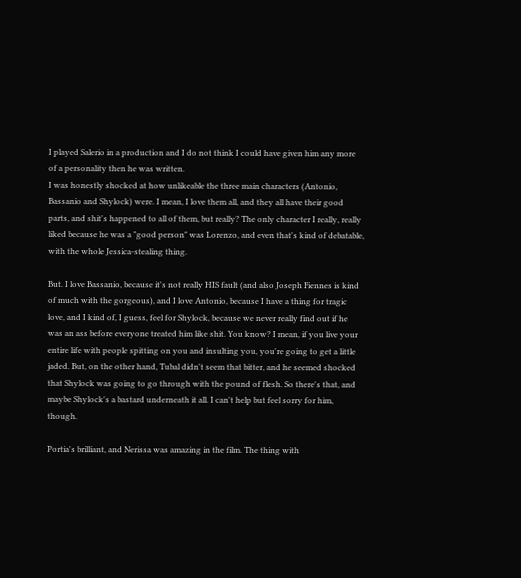I played Salerio in a production and I do not think I could have given him any more of a personality then he was written.
I was honestly shocked at how unlikeable the three main characters (Antonio, Bassanio and Shylock) were. I mean, I love them all, and they all have their good parts, and shit's happened to all of them, but really? The only character I really, really liked because he was a "good person" was Lorenzo, and even that's kind of debatable, with the whole Jessica-stealing thing.

But. I love Bassanio, because it's not really HIS fault (and also Joseph Fiennes is kind of much with the gorgeous), and I love Antonio, because I have a thing for tragic love, and I kind of, I guess, feel for Shylock, because we never really find out if he was an ass before everyone treated him like shit. You know? I mean, if you live your entire life with people spitting on you and insulting you, you're going to get a little jaded. But, on the other hand, Tubal didn't seem that bitter, and he seemed shocked that Shylock was going to go through with the pound of flesh. So there's that, and maybe Shylock's a bastard underneath it all. I can't help but feel sorry for him, though.

Portia's brilliant, and Nerissa was amazing in the film. The thing with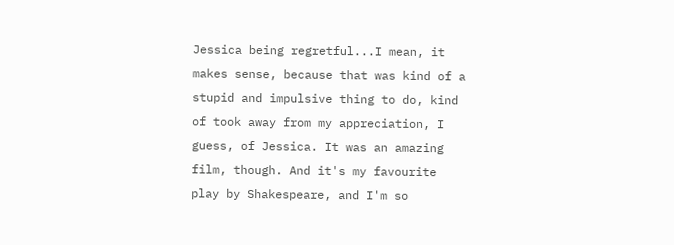Jessica being regretful...I mean, it makes sense, because that was kind of a stupid and impulsive thing to do, kind of took away from my appreciation, I guess, of Jessica. It was an amazing film, though. And it's my favourite play by Shakespeare, and I'm so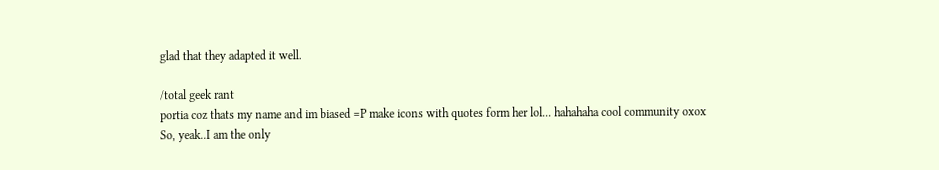glad that they adapted it well.

/total geek rant
portia coz thats my name and im biased =P make icons with quotes form her lol... hahahaha cool community oxox
So, yeak..I am the only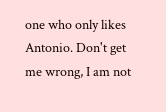one who only likes Antonio. Don't get me wrong, I am not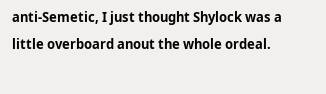anti-Semetic, I just thought Shylock was a little overboard anout the whole ordeal.